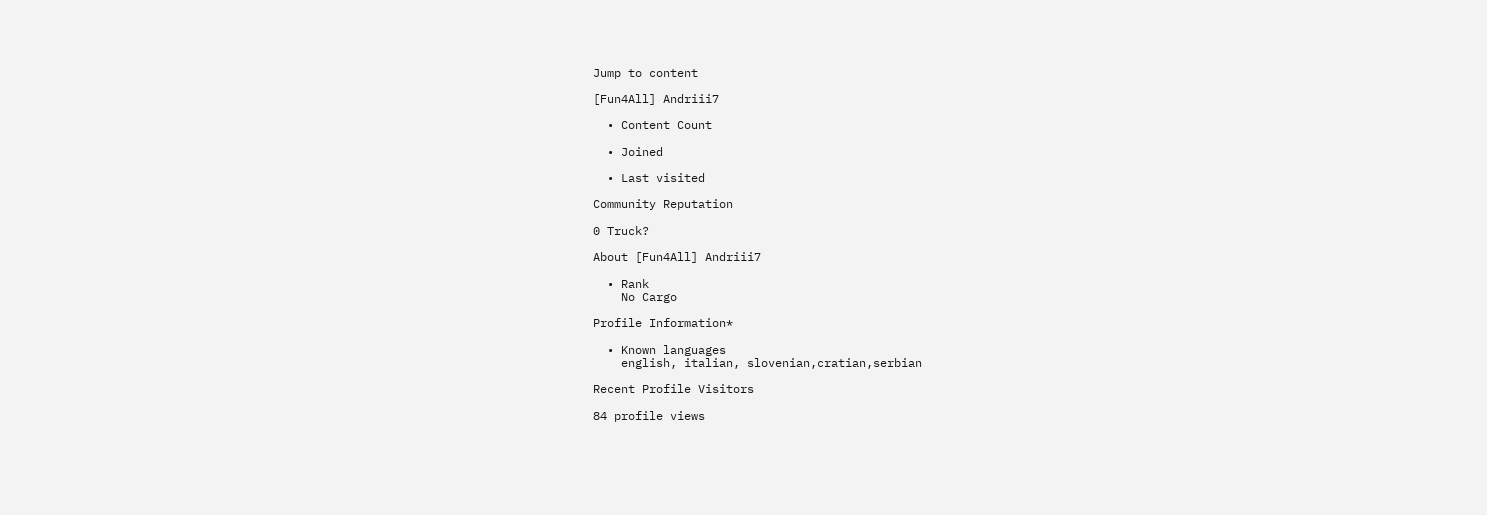Jump to content

[Fun4All] Andriii7

  • Content Count

  • Joined

  • Last visited

Community Reputation

0 Truck?

About [Fun4All] Andriii7

  • Rank
    No Cargo

Profile Information*

  • Known languages
    english, italian, slovenian,cratian,serbian

Recent Profile Visitors

84 profile views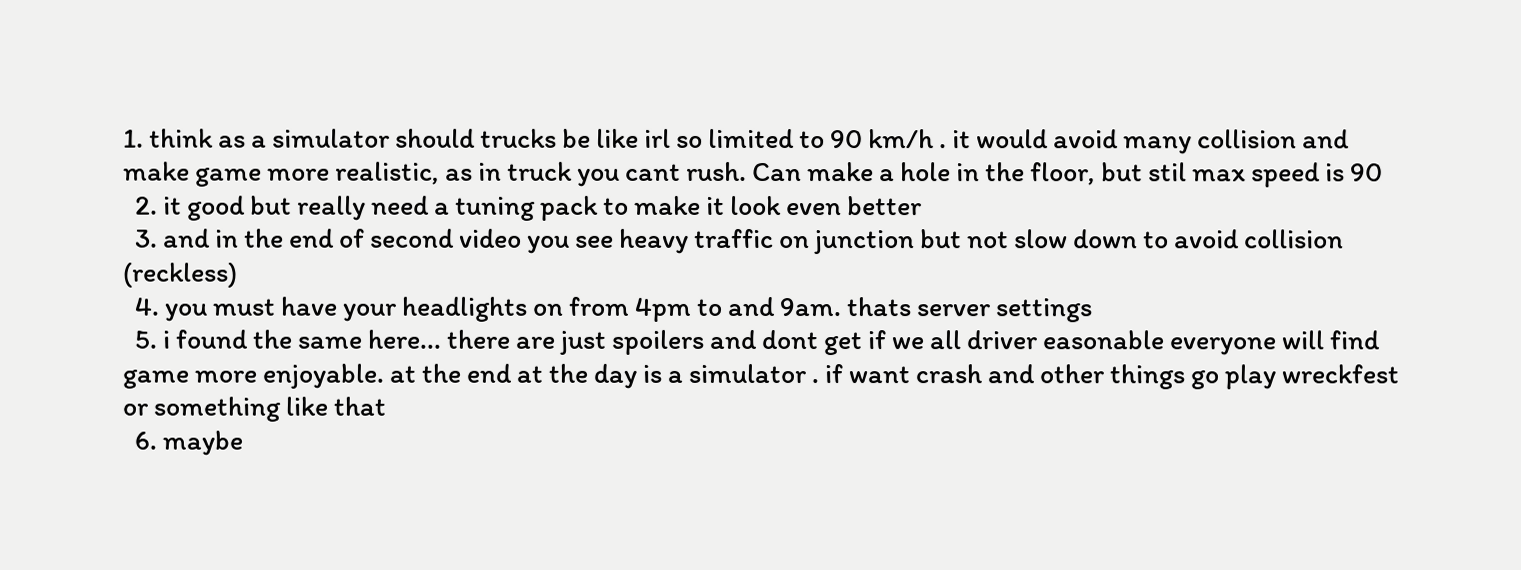1. think as a simulator should trucks be like irl so limited to 90 km/h . it would avoid many collision and make game more realistic, as in truck you cant rush. Can make a hole in the floor, but stil max speed is 90
  2. it good but really need a tuning pack to make it look even better
  3. and in the end of second video you see heavy traffic on junction but not slow down to avoid collision (reckless)
  4. you must have your headlights on from 4pm to and 9am. thats server settings
  5. i found the same here... there are just spoilers and dont get if we all driver easonable everyone will find game more enjoyable. at the end at the day is a simulator . if want crash and other things go play wreckfest or something like that
  6. maybe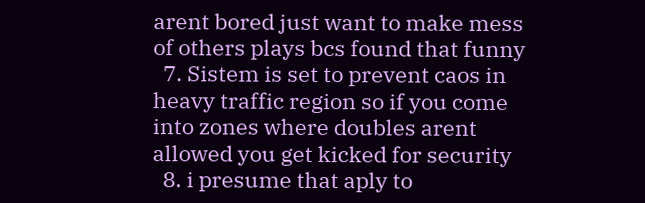arent bored just want to make mess of others plays bcs found that funny
  7. Sistem is set to prevent caos in heavy traffic region so if you come into zones where doubles arent allowed you get kicked for security
  8. i presume that aply to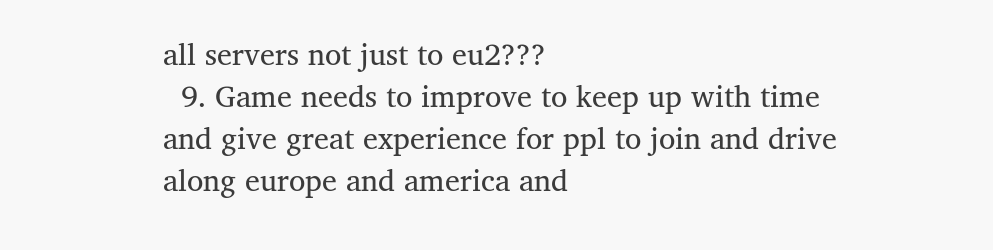all servers not just to eu2???
  9. Game needs to improve to keep up with time and give great experience for ppl to join and drive along europe and america and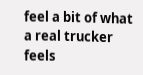feel a bit of what a real trucker feels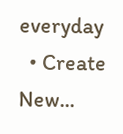everyday
  • Create New...